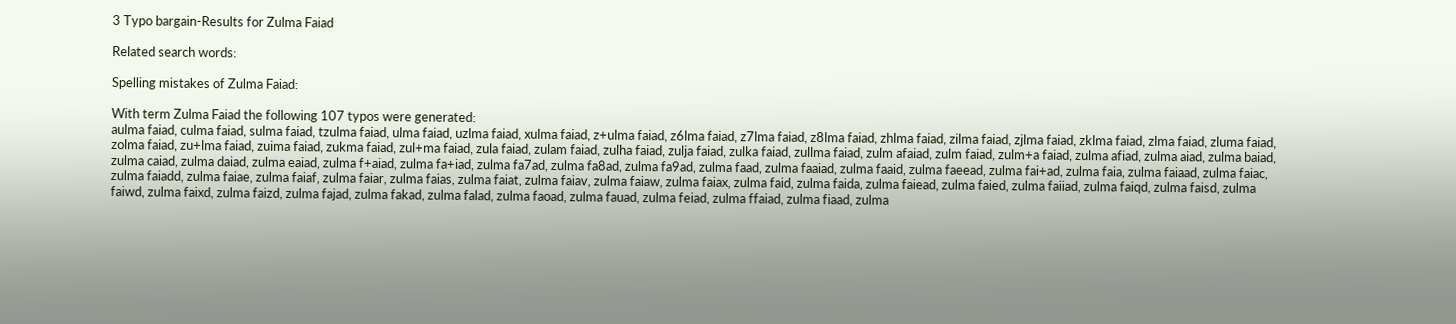3 Typo bargain-Results for Zulma Faiad

Related search words:

Spelling mistakes of Zulma Faiad:

With term Zulma Faiad the following 107 typos were generated:
aulma faiad, culma faiad, sulma faiad, tzulma faiad, ulma faiad, uzlma faiad, xulma faiad, z+ulma faiad, z6lma faiad, z7lma faiad, z8lma faiad, zhlma faiad, zilma faiad, zjlma faiad, zklma faiad, zlma faiad, zluma faiad, zolma faiad, zu+lma faiad, zuima faiad, zukma faiad, zul+ma faiad, zula faiad, zulam faiad, zulha faiad, zulja faiad, zulka faiad, zullma faiad, zulm afaiad, zulm faiad, zulm+a faiad, zulma afiad, zulma aiad, zulma baiad, zulma caiad, zulma daiad, zulma eaiad, zulma f+aiad, zulma fa+iad, zulma fa7ad, zulma fa8ad, zulma fa9ad, zulma faad, zulma faaiad, zulma faaid, zulma faeead, zulma fai+ad, zulma faia, zulma faiaad, zulma faiac, zulma faiadd, zulma faiae, zulma faiaf, zulma faiar, zulma faias, zulma faiat, zulma faiav, zulma faiaw, zulma faiax, zulma faid, zulma faida, zulma faiead, zulma faied, zulma faiiad, zulma faiqd, zulma faisd, zulma faiwd, zulma faixd, zulma faizd, zulma fajad, zulma fakad, zulma falad, zulma faoad, zulma fauad, zulma feiad, zulma ffaiad, zulma fiaad, zulma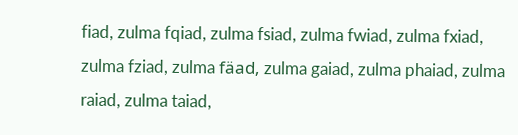fiad, zulma fqiad, zulma fsiad, zulma fwiad, zulma fxiad, zulma fziad, zulma fäad, zulma gaiad, zulma phaiad, zulma raiad, zulma taiad,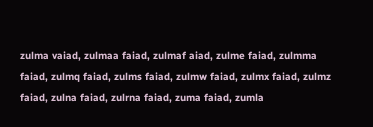zulma vaiad, zulmaa faiad, zulmaf aiad, zulme faiad, zulmma faiad, zulmq faiad, zulms faiad, zulmw faiad, zulmx faiad, zulmz faiad, zulna faiad, zulrna faiad, zuma faiad, zumla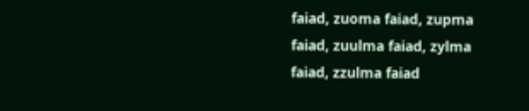faiad, zuoma faiad, zupma faiad, zuulma faiad, zylma faiad, zzulma faiad